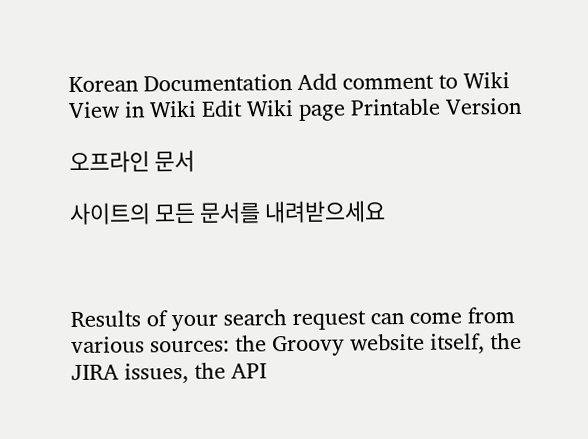Korean Documentation Add comment to Wiki View in Wiki Edit Wiki page Printable Version

오프라인 문서

사이트의 모든 문서를 내려받으세요



Results of your search request can come from various sources: the Groovy website itself, the JIRA issues, the API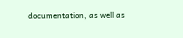documentation, as well as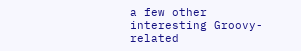a few other interesting Groovy-related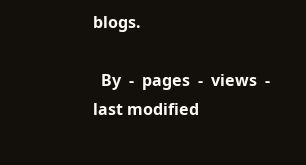blogs.

  By  -  pages  -  views  - last modified